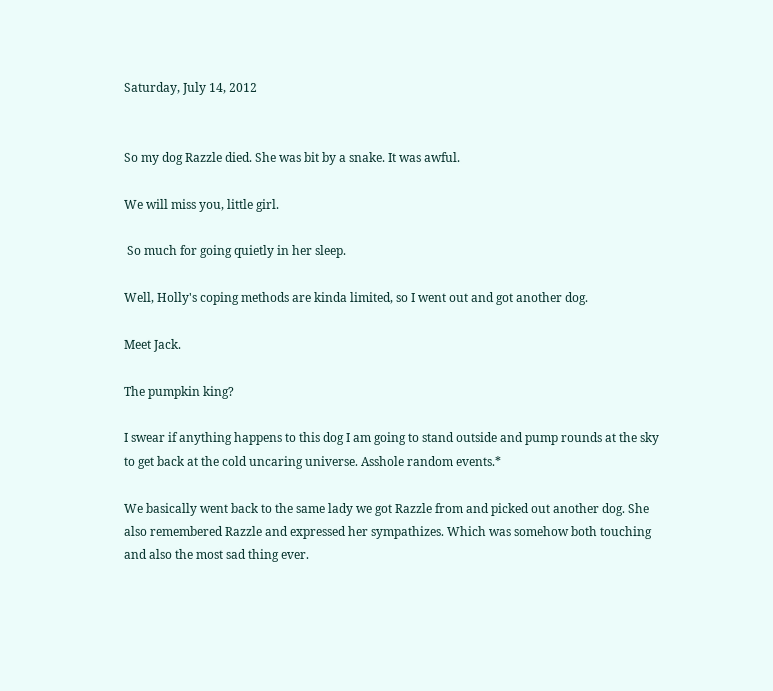Saturday, July 14, 2012


So my dog Razzle died. She was bit by a snake. It was awful.

We will miss you, little girl.

 So much for going quietly in her sleep.

Well, Holly's coping methods are kinda limited, so I went out and got another dog.

Meet Jack.

The pumpkin king?

I swear if anything happens to this dog I am going to stand outside and pump rounds at the sky to get back at the cold uncaring universe. Asshole random events.*

We basically went back to the same lady we got Razzle from and picked out another dog. She also remembered Razzle and expressed her sympathizes. Which was somehow both touching and also the most sad thing ever.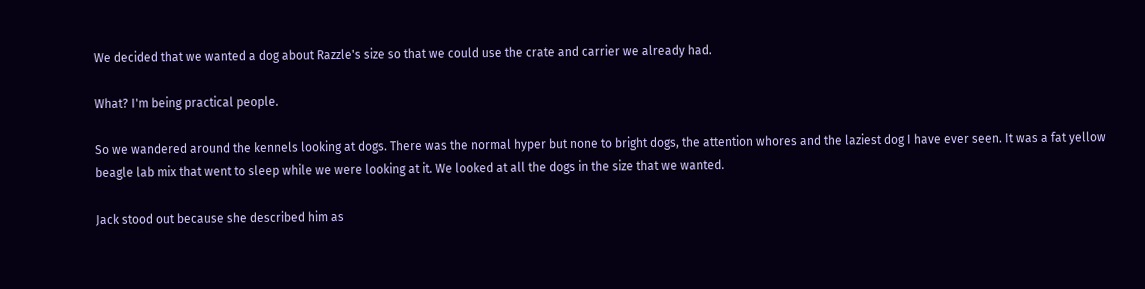We decided that we wanted a dog about Razzle's size so that we could use the crate and carrier we already had.

What? I'm being practical people.

So we wandered around the kennels looking at dogs. There was the normal hyper but none to bright dogs, the attention whores and the laziest dog I have ever seen. It was a fat yellow beagle lab mix that went to sleep while we were looking at it. We looked at all the dogs in the size that we wanted.

Jack stood out because she described him as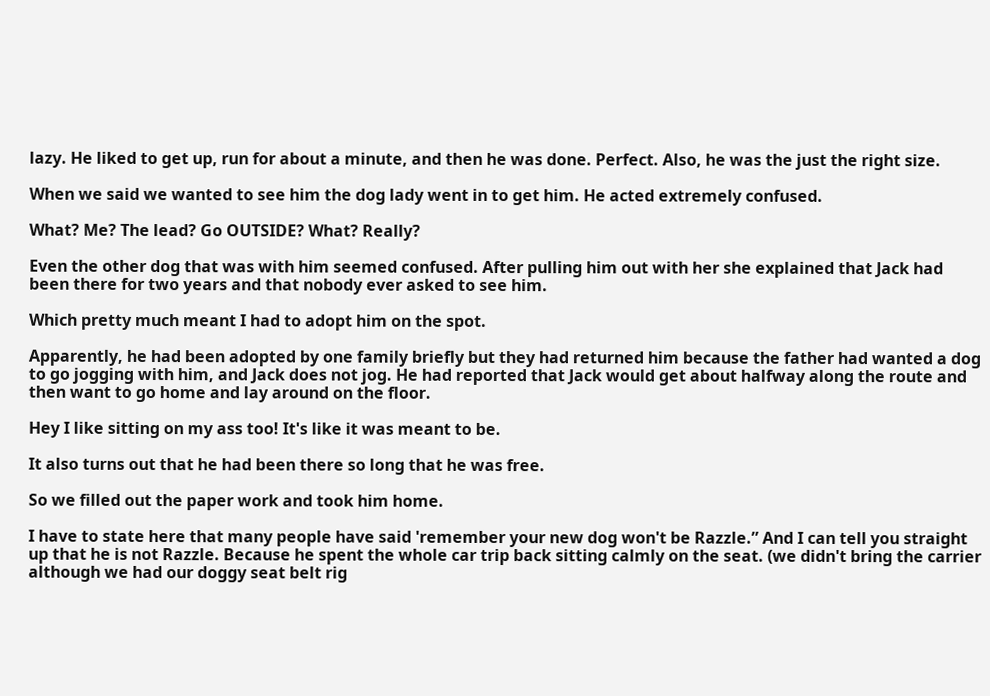lazy. He liked to get up, run for about a minute, and then he was done. Perfect. Also, he was the just the right size.

When we said we wanted to see him the dog lady went in to get him. He acted extremely confused.

What? Me? The lead? Go OUTSIDE? What? Really?

Even the other dog that was with him seemed confused. After pulling him out with her she explained that Jack had been there for two years and that nobody ever asked to see him.

Which pretty much meant I had to adopt him on the spot.

Apparently, he had been adopted by one family briefly but they had returned him because the father had wanted a dog to go jogging with him, and Jack does not jog. He had reported that Jack would get about halfway along the route and then want to go home and lay around on the floor.

Hey I like sitting on my ass too! It's like it was meant to be.

It also turns out that he had been there so long that he was free.

So we filled out the paper work and took him home.

I have to state here that many people have said 'remember your new dog won't be Razzle.” And I can tell you straight up that he is not Razzle. Because he spent the whole car trip back sitting calmly on the seat. (we didn't bring the carrier although we had our doggy seat belt rig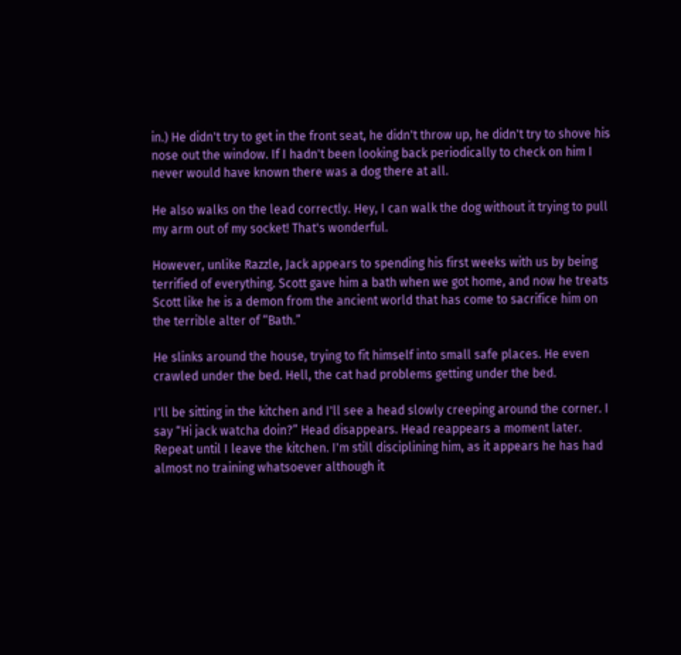in.) He didn't try to get in the front seat, he didn't throw up, he didn't try to shove his nose out the window. If I hadn't been looking back periodically to check on him I never would have known there was a dog there at all.

He also walks on the lead correctly. Hey, I can walk the dog without it trying to pull my arm out of my socket! That's wonderful.

However, unlike Razzle, Jack appears to spending his first weeks with us by being terrified of everything. Scott gave him a bath when we got home, and now he treats Scott like he is a demon from the ancient world that has come to sacrifice him on the terrible alter of “Bath.”

He slinks around the house, trying to fit himself into small safe places. He even crawled under the bed. Hell, the cat had problems getting under the bed.

I'll be sitting in the kitchen and I'll see a head slowly creeping around the corner. I say “Hi jack watcha doin?” Head disappears. Head reappears a moment later. Repeat until I leave the kitchen. I'm still disciplining him, as it appears he has had almost no training whatsoever although it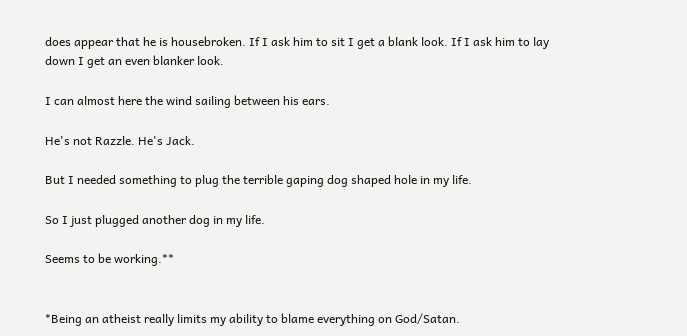does appear that he is housebroken. If I ask him to sit I get a blank look. If I ask him to lay down I get an even blanker look.

I can almost here the wind sailing between his ears.

He's not Razzle. He's Jack.

But I needed something to plug the terrible gaping dog shaped hole in my life.

So I just plugged another dog in my life.

Seems to be working.**


*Being an atheist really limits my ability to blame everything on God/Satan.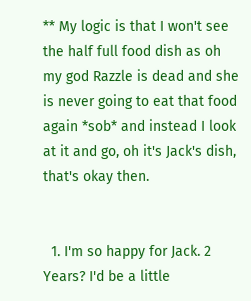** My logic is that I won't see the half full food dish as oh my god Razzle is dead and she is never going to eat that food again *sob* and instead I look at it and go, oh it's Jack's dish, that's okay then.


  1. I'm so happy for Jack. 2 Years? I'd be a little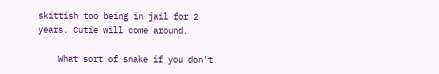skittish too being in jail for 2 years. Cutie will come around.

    What sort of snake if you don't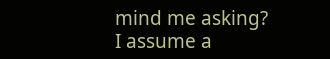mind me asking? I assume a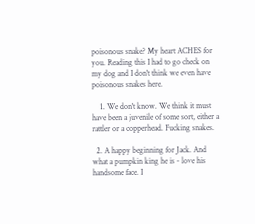poisonous snake? My heart ACHES for you. Reading this I had to go check on my dog and I don't think we even have poisonous snakes here.

    1. We don't know. We think it must have been a juvenile of some sort, either a rattler or a copperhead. Fucking snakes.

  2. A happy beginning for Jack. And what a pumpkin king he is - love his handsome face. I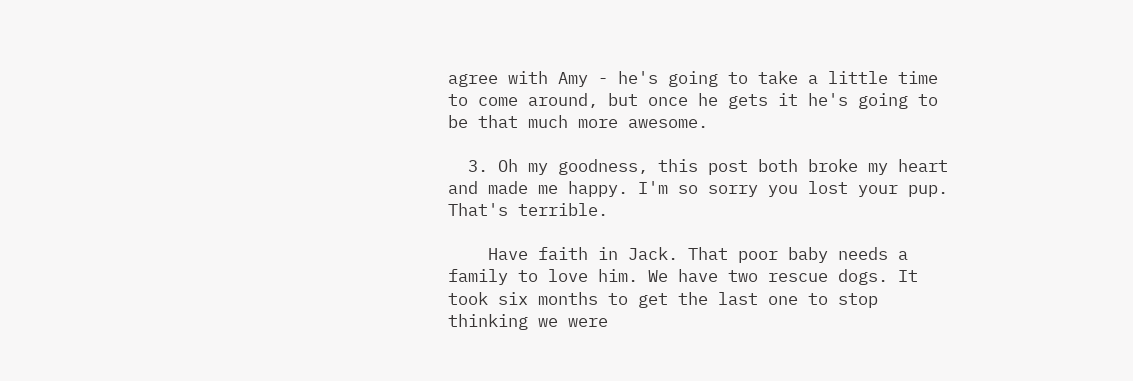agree with Amy - he's going to take a little time to come around, but once he gets it he's going to be that much more awesome.

  3. Oh my goodness, this post both broke my heart and made me happy. I'm so sorry you lost your pup. That's terrible.

    Have faith in Jack. That poor baby needs a family to love him. We have two rescue dogs. It took six months to get the last one to stop thinking we were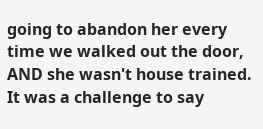going to abandon her every time we walked out the door, AND she wasn't house trained. It was a challenge to say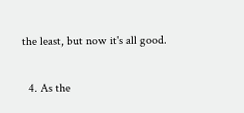the least, but now it's all good.

  4. As the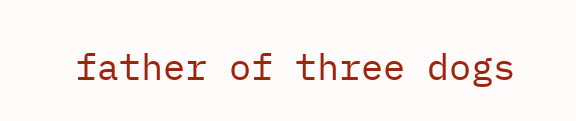father of three dogs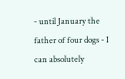- until January the father of four dogs - I can absolutely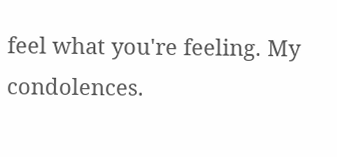feel what you're feeling. My condolences.